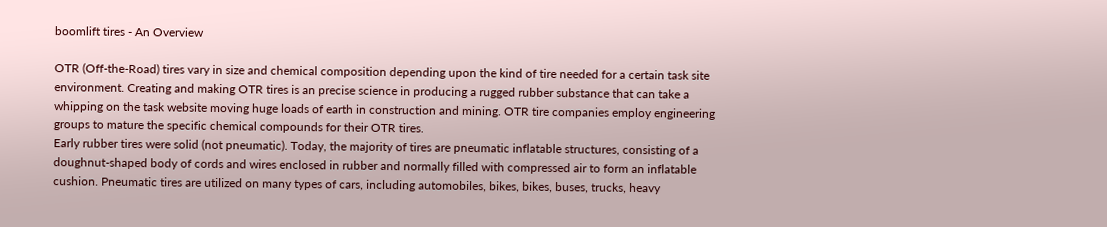boomlift tires - An Overview

OTR (Off-the-Road) tires vary in size and chemical composition depending upon the kind of tire needed for a certain task site environment. Creating and making OTR tires is an precise science in producing a rugged rubber substance that can take a whipping on the task website moving huge loads of earth in construction and mining. OTR tire companies employ engineering groups to mature the specific chemical compounds for their OTR tires.
Early rubber tires were solid (not pneumatic). Today, the majority of tires are pneumatic inflatable structures, consisting of a doughnut-shaped body of cords and wires enclosed in rubber and normally filled with compressed air to form an inflatable cushion. Pneumatic tires are utilized on many types of cars, including automobiles, bikes, bikes, buses, trucks, heavy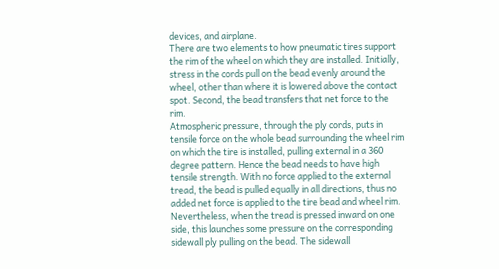devices, and airplane.
There are two elements to how pneumatic tires support the rim of the wheel on which they are installed. Initially, stress in the cords pull on the bead evenly around the wheel, other than where it is lowered above the contact spot. Second, the bead transfers that net force to the rim.
Atmospheric pressure, through the ply cords, puts in tensile force on the whole bead surrounding the wheel rim on which the tire is installed, pulling external in a 360 degree pattern. Hence the bead needs to have high tensile strength. With no force applied to the external tread, the bead is pulled equally in all directions, thus no added net force is applied to the tire bead and wheel rim. Nevertheless, when the tread is pressed inward on one side, this launches some pressure on the corresponding sidewall ply pulling on the bead. The sidewall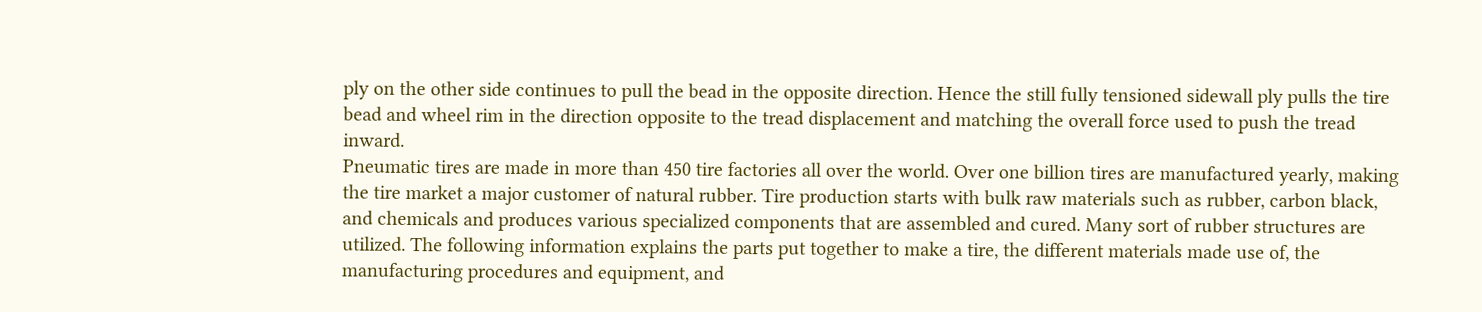ply on the other side continues to pull the bead in the opposite direction. Hence the still fully tensioned sidewall ply pulls the tire bead and wheel rim in the direction opposite to the tread displacement and matching the overall force used to push the tread inward.
Pneumatic tires are made in more than 450 tire factories all over the world. Over one billion tires are manufactured yearly, making the tire market a major customer of natural rubber. Tire production starts with bulk raw materials such as rubber, carbon black, and chemicals and produces various specialized components that are assembled and cured. Many sort of rubber structures are utilized. The following information explains the parts put together to make a tire, the different materials made use of, the manufacturing procedures and equipment, and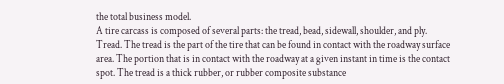the total business model.
A tire carcass is composed of several parts: the tread, bead, sidewall, shoulder, and ply.
Tread. The tread is the part of the tire that can be found in contact with the roadway surface area. The portion that is in contact with the roadway at a given instant in time is the contact spot. The tread is a thick rubber, or rubber composite substance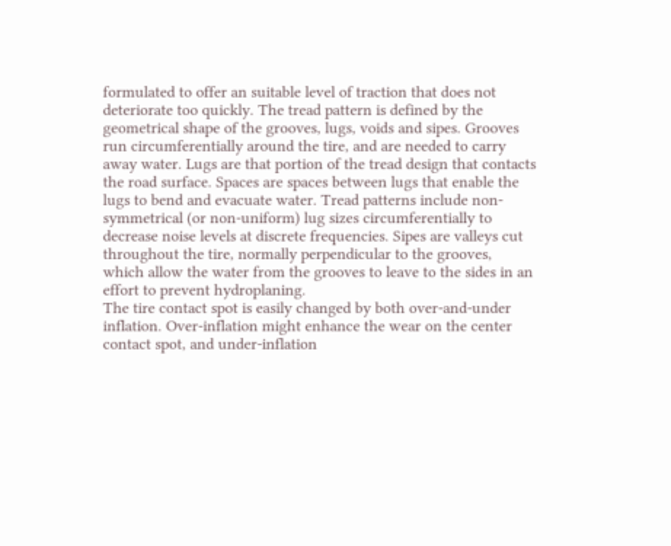formulated to offer an suitable level of traction that does not deteriorate too quickly. The tread pattern is defined by the geometrical shape of the grooves, lugs, voids and sipes. Grooves run circumferentially around the tire, and are needed to carry away water. Lugs are that portion of the tread design that contacts the road surface. Spaces are spaces between lugs that enable the lugs to bend and evacuate water. Tread patterns include non-symmetrical (or non-uniform) lug sizes circumferentially to decrease noise levels at discrete frequencies. Sipes are valleys cut throughout the tire, normally perpendicular to the grooves, which allow the water from the grooves to leave to the sides in an effort to prevent hydroplaning.
The tire contact spot is easily changed by both over-and-under inflation. Over-inflation might enhance the wear on the center contact spot, and under-inflation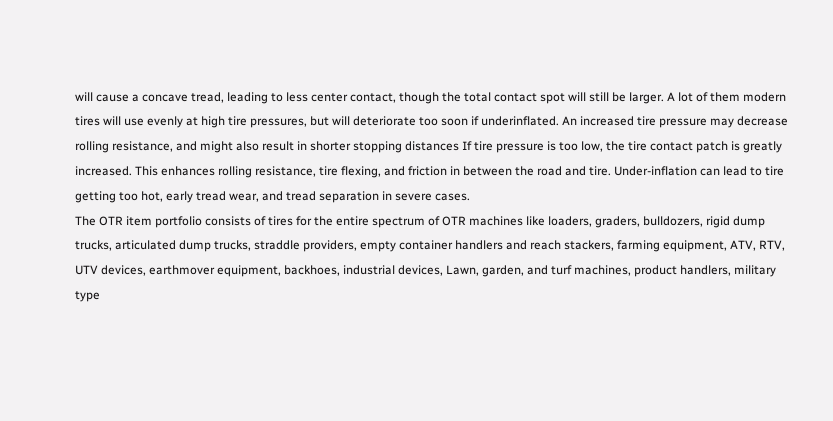will cause a concave tread, leading to less center contact, though the total contact spot will still be larger. A lot of them modern tires will use evenly at high tire pressures, but will deteriorate too soon if underinflated. An increased tire pressure may decrease rolling resistance, and might also result in shorter stopping distances If tire pressure is too low, the tire contact patch is greatly increased. This enhances rolling resistance, tire flexing, and friction in between the road and tire. Under-inflation can lead to tire getting too hot, early tread wear, and tread separation in severe cases.
The OTR item portfolio consists of tires for the entire spectrum of OTR machines like loaders, graders, bulldozers, rigid dump trucks, articulated dump trucks, straddle providers, empty container handlers and reach stackers, farming equipment, ATV, RTV, UTV devices, earthmover equipment, backhoes, industrial devices, Lawn, garden, and turf machines, product handlers, military type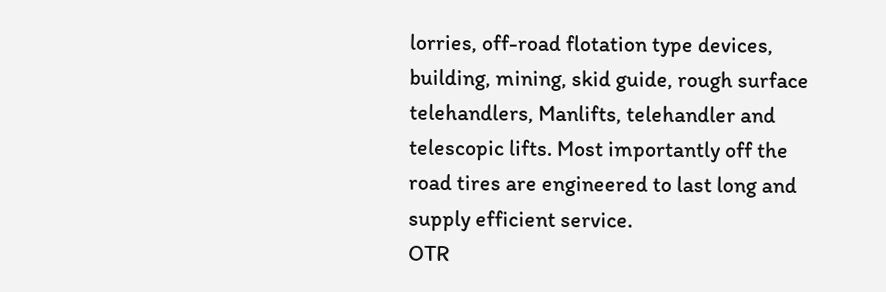lorries, off-road flotation type devices, building, mining, skid guide, rough surface telehandlers, Manlifts, telehandler and telescopic lifts. Most importantly off the road tires are engineered to last long and supply efficient service.
OTR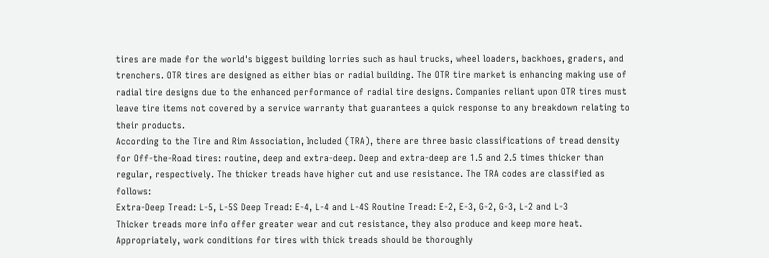tires are made for the world's biggest building lorries such as haul trucks, wheel loaders, backhoes, graders, and trenchers. OTR tires are designed as either bias or radial building. The OTR tire market is enhancing making use of radial tire designs due to the enhanced performance of radial tire designs. Companies reliant upon OTR tires must leave tire items not covered by a service warranty that guarantees a quick response to any breakdown relating to their products.
According to the Tire and Rim Association, Included (TRA), there are three basic classifications of tread density for Off-the-Road tires: routine, deep and extra-deep. Deep and extra-deep are 1.5 and 2.5 times thicker than regular, respectively. The thicker treads have higher cut and use resistance. The TRA codes are classified as follows:
Extra-Deep Tread: L-5, L-5S Deep Tread: E-4, L-4 and L-4S Routine Tread: E-2, E-3, G-2, G-3, L-2 and L-3
Thicker treads more info offer greater wear and cut resistance, they also produce and keep more heat. Appropriately, work conditions for tires with thick treads should be thoroughly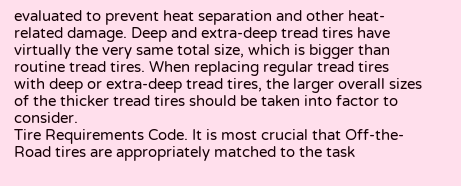evaluated to prevent heat separation and other heat-related damage. Deep and extra-deep tread tires have virtually the very same total size, which is bigger than routine tread tires. When replacing regular tread tires with deep or extra-deep tread tires, the larger overall sizes of the thicker tread tires should be taken into factor to consider.
Tire Requirements Code. It is most crucial that Off-the-Road tires are appropriately matched to the task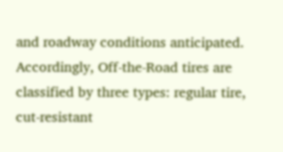and roadway conditions anticipated. Accordingly, Off-the-Road tires are classified by three types: regular tire, cut-resistant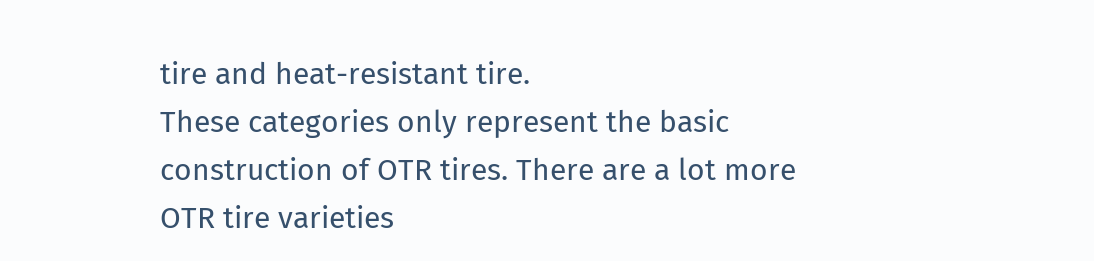tire and heat-resistant tire.
These categories only represent the basic construction of OTR tires. There are a lot more OTR tire varieties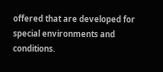offered that are developed for special environments and conditions.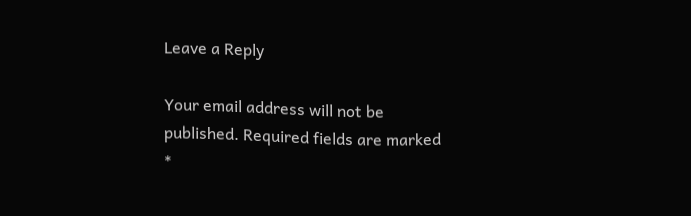Leave a Reply

Your email address will not be published. Required fields are marked *